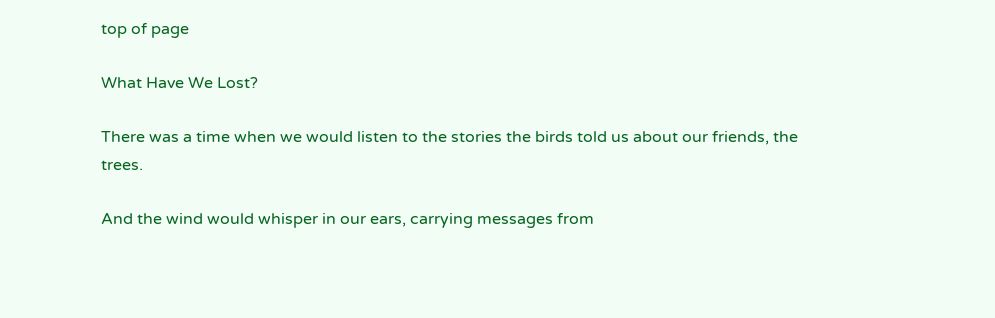top of page

What Have We Lost?

There was a time when we would listen to the stories the birds told us about our friends, the trees.

And the wind would whisper in our ears, carrying messages from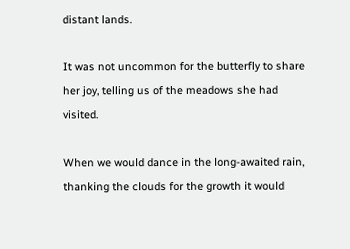distant lands.

It was not uncommon for the butterfly to share her joy, telling us of the meadows she had visited.

When we would dance in the long-awaited rain, thanking the clouds for the growth it would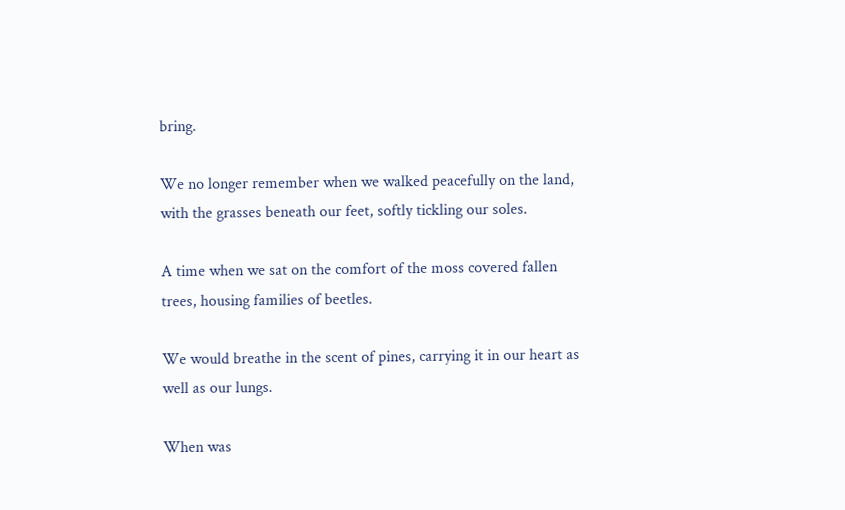bring.

We no longer remember when we walked peacefully on the land, with the grasses beneath our feet, softly tickling our soles.

A time when we sat on the comfort of the moss covered fallen trees, housing families of beetles.

We would breathe in the scent of pines, carrying it in our heart as well as our lungs.

When was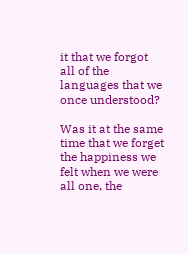it that we forgot all of the languages that we once understood?

Was it at the same time that we forget the happiness we felt when we were all one, the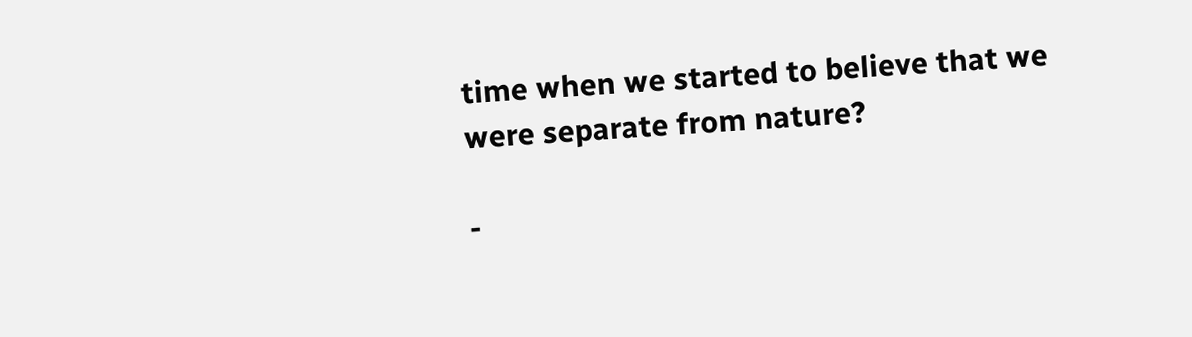time when we started to believe that we were separate from nature?

-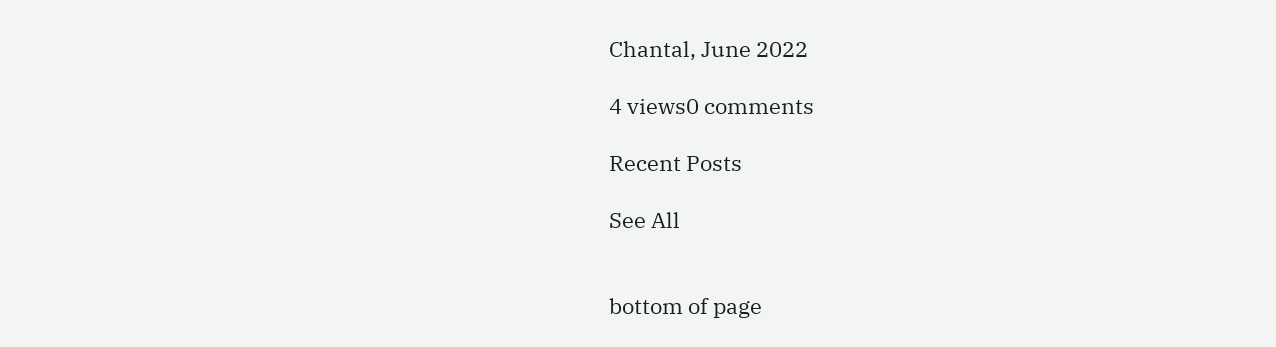Chantal, June 2022

4 views0 comments

Recent Posts

See All


bottom of page